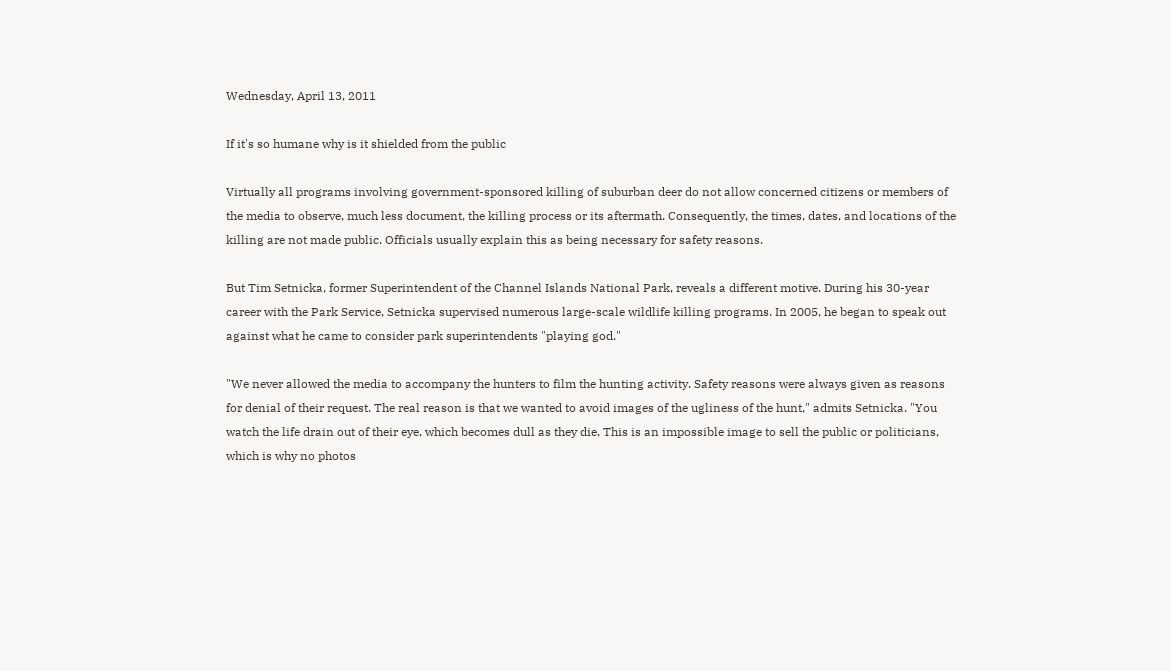Wednesday, April 13, 2011

If it's so humane why is it shielded from the public

Virtually all programs involving government-sponsored killing of suburban deer do not allow concerned citizens or members of the media to observe, much less document, the killing process or its aftermath. Consequently, the times, dates, and locations of the killing are not made public. Officials usually explain this as being necessary for safety reasons.

But Tim Setnicka, former Superintendent of the Channel Islands National Park, reveals a different motive. During his 30-year career with the Park Service, Setnicka supervised numerous large-scale wildlife killing programs. In 2005, he began to speak out against what he came to consider park superintendents "playing god."

"We never allowed the media to accompany the hunters to film the hunting activity. Safety reasons were always given as reasons for denial of their request. The real reason is that we wanted to avoid images of the ugliness of the hunt," admits Setnicka. "You watch the life drain out of their eye, which becomes dull as they die. This is an impossible image to sell the public or politicians, which is why no photos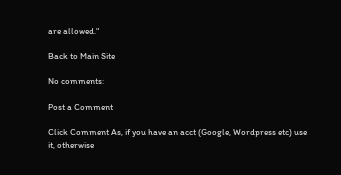are allowed."

Back to Main Site

No comments:

Post a Comment

Click Comment As, if you have an acct (Google, Wordpress etc) use it, otherwise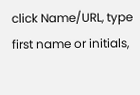click Name/URL, type first name or initials,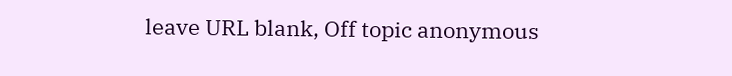leave URL blank, Off topic anonymous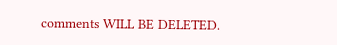comments WILL BE DELETED.